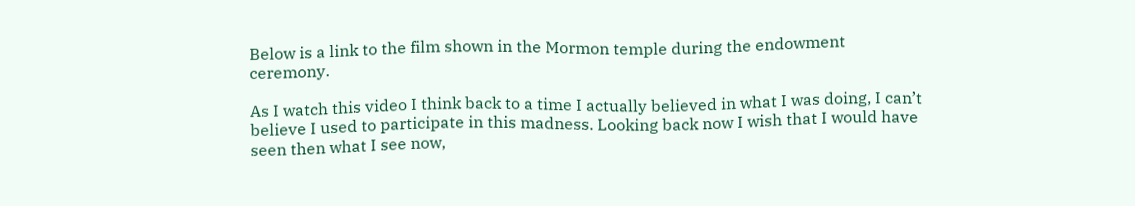Below is a link to the film shown in the Mormon temple during the endowment ceremony.

As I watch this video I think back to a time I actually believed in what I was doing, I can’t believe I used to participate in this madness. Looking back now I wish that I would have seen then what I see now,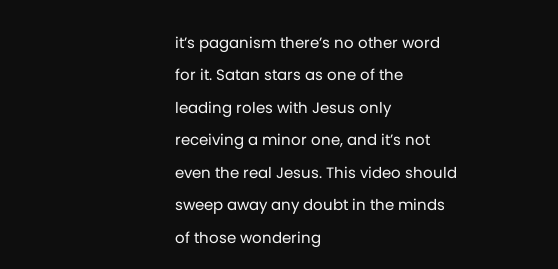it’s paganism there’s no other word for it. Satan stars as one of the leading roles with Jesus only receiving a minor one, and it’s not even the real Jesus. This video should sweep away any doubt in the minds of those wondering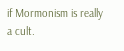if Mormonism is really a cult.